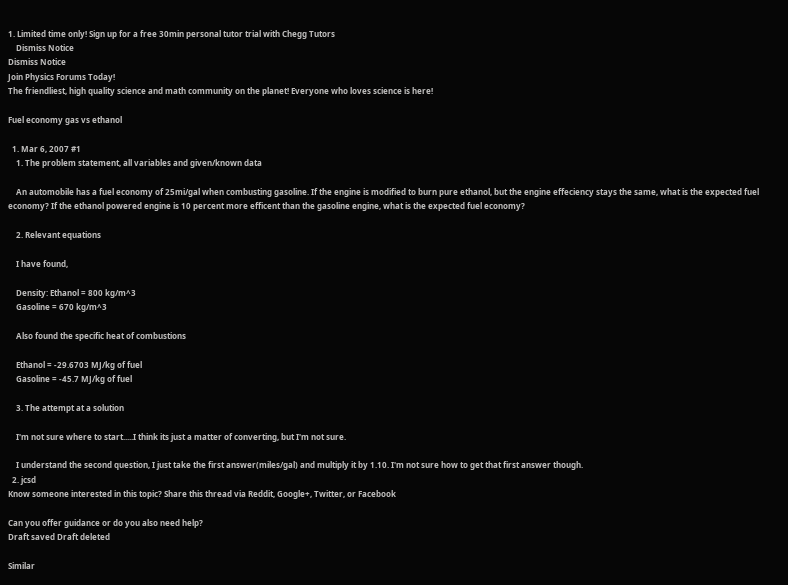1. Limited time only! Sign up for a free 30min personal tutor trial with Chegg Tutors
    Dismiss Notice
Dismiss Notice
Join Physics Forums Today!
The friendliest, high quality science and math community on the planet! Everyone who loves science is here!

Fuel economy gas vs ethanol

  1. Mar 6, 2007 #1
    1. The problem statement, all variables and given/known data

    An automobile has a fuel economy of 25mi/gal when combusting gasoline. If the engine is modified to burn pure ethanol, but the engine effeciency stays the same, what is the expected fuel economy? If the ethanol powered engine is 10 percent more efficent than the gasoline engine, what is the expected fuel economy?

    2. Relevant equations

    I have found,

    Density: Ethanol = 800 kg/m^3
    Gasoline = 670 kg/m^3

    Also found the specific heat of combustions

    Ethanol = -29.6703 MJ/kg of fuel
    Gasoline = -45.7 MJ/kg of fuel

    3. The attempt at a solution

    I'm not sure where to start.....I think its just a matter of converting, but I'm not sure.

    I understand the second question, I just take the first answer(miles/gal) and multiply it by 1.10. I'm not sure how to get that first answer though.
  2. jcsd
Know someone interested in this topic? Share this thread via Reddit, Google+, Twitter, or Facebook

Can you offer guidance or do you also need help?
Draft saved Draft deleted

Similar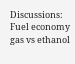Discussions: Fuel economy gas vs ethanol